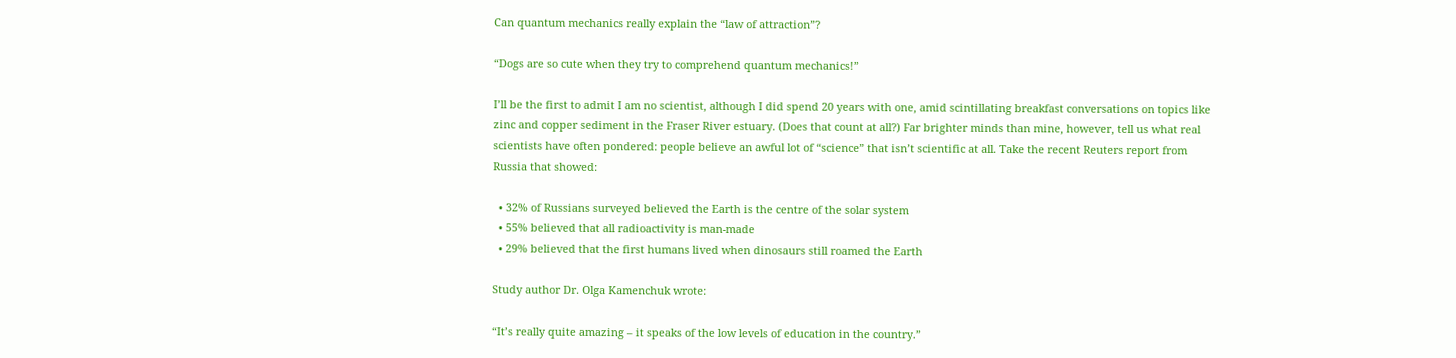Can quantum mechanics really explain the “law of attraction”?

“Dogs are so cute when they try to comprehend quantum mechanics!”

I’ll be the first to admit I am no scientist, although I did spend 20 years with one, amid scintillating breakfast conversations on topics like zinc and copper sediment in the Fraser River estuary. (Does that count at all?) Far brighter minds than mine, however, tell us what real scientists have often pondered: people believe an awful lot of “science” that isn’t scientific at all. Take the recent Reuters report from Russia that showed:

  • 32% of Russians surveyed believed the Earth is the centre of the solar system
  • 55% believed that all radioactivity is man-made
  • 29% believed that the first humans lived when dinosaurs still roamed the Earth

Study author Dr. Olga Kamenchuk wrote:

“It’s really quite amazing – it speaks of the low levels of education in the country.”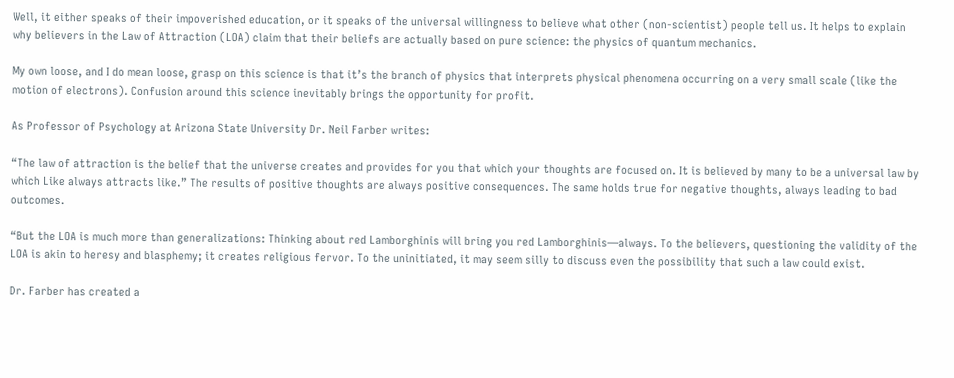Well, it either speaks of their impoverished education, or it speaks of the universal willingness to believe what other (non-scientist) people tell us. It helps to explain why believers in the Law of Attraction (LOA) claim that their beliefs are actually based on pure science: the physics of quantum mechanics.

My own loose, and I do mean loose, grasp on this science is that it’s the branch of physics that interprets physical phenomena occurring on a very small scale (like the motion of electrons). Confusion around this science inevitably brings the opportunity for profit.

As Professor of Psychology at Arizona State University Dr. Neil Farber writes:

“The law of attraction is the belief that the universe creates and provides for you that which your thoughts are focused on. It is believed by many to be a universal law by which Like always attracts like.” The results of positive thoughts are always positive consequences. The same holds true for negative thoughts, always leading to bad outcomes.

“But the LOA is much more than generalizations: Thinking about red Lamborghinis will bring you red Lamborghinis—always. To the believers, questioning the validity of the LOA is akin to heresy and blasphemy; it creates religious fervor. To the uninitiated, it may seem silly to discuss even the possibility that such a law could exist.

Dr. Farber has created a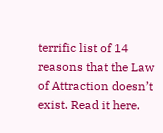terrific list of 14 reasons that the Law of Attraction doesn’t exist. Read it here.